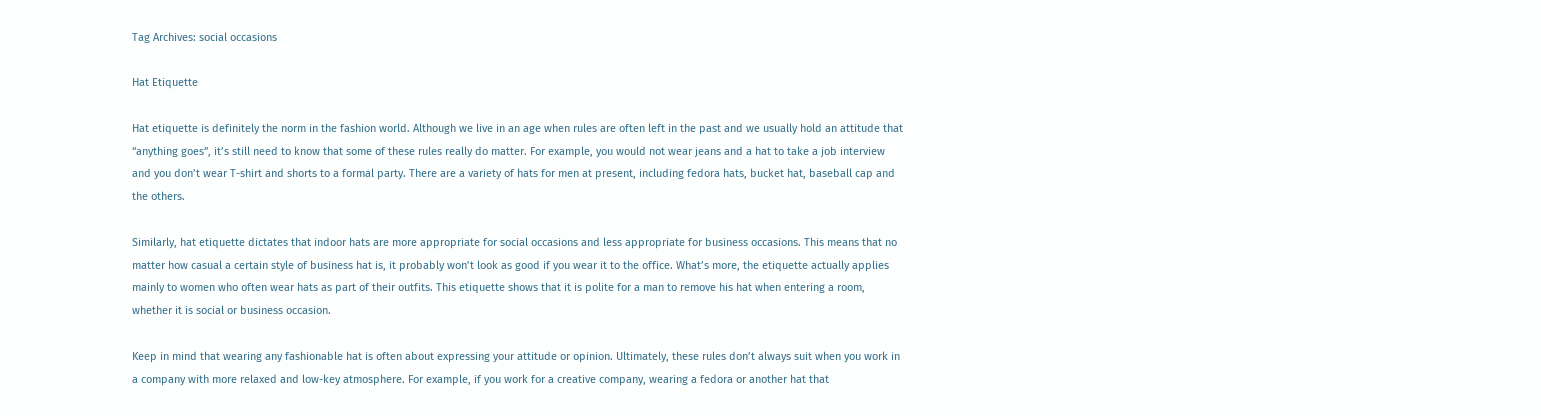Tag Archives: social occasions

Hat Etiquette

Hat etiquette is definitely the norm in the fashion world. Although we live in an age when rules are often left in the past and we usually hold an attitude that “anything goes”, it’s still need to know that some of these rules really do matter. For example, you would not wear jeans and a hat to take a job interview and you don’t wear T-shirt and shorts to a formal party. There are a variety of hats for men at present, including fedora hats, bucket hat, baseball cap and the others.

Similarly, hat etiquette dictates that indoor hats are more appropriate for social occasions and less appropriate for business occasions. This means that no matter how casual a certain style of business hat is, it probably won’t look as good if you wear it to the office. What’s more, the etiquette actually applies mainly to women who often wear hats as part of their outfits. This etiquette shows that it is polite for a man to remove his hat when entering a room, whether it is social or business occasion.

Keep in mind that wearing any fashionable hat is often about expressing your attitude or opinion. Ultimately, these rules don’t always suit when you work in a company with more relaxed and low-key atmosphere. For example, if you work for a creative company, wearing a fedora or another hat that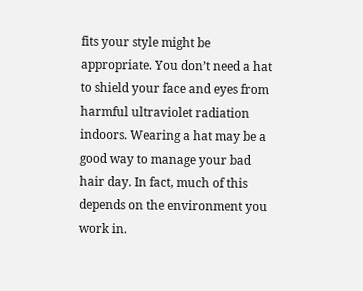fits your style might be appropriate. You don’t need a hat to shield your face and eyes from harmful ultraviolet radiation indoors. Wearing a hat may be a good way to manage your bad hair day. In fact, much of this depends on the environment you work in.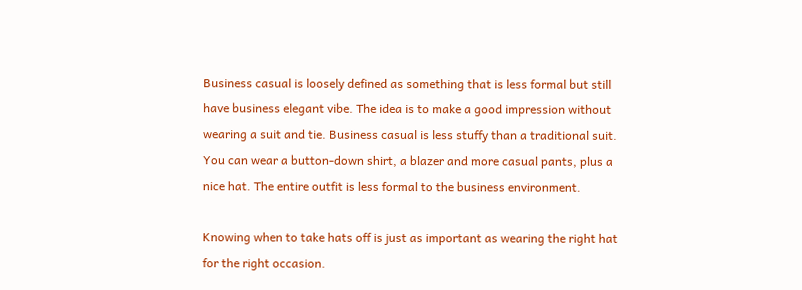Business casual is loosely defined as something that is less formal but still have business elegant vibe. The idea is to make a good impression without wearing a suit and tie. Business casual is less stuffy than a traditional suit. You can wear a button-down shirt, a blazer and more casual pants, plus a nice hat. The entire outfit is less formal to the business environment.

Knowing when to take hats off is just as important as wearing the right hat for the right occasion.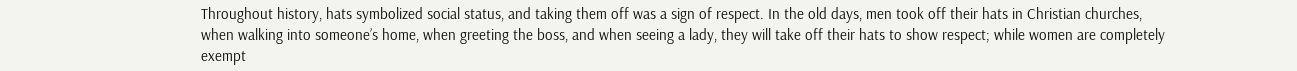Throughout history, hats symbolized social status, and taking them off was a sign of respect. In the old days, men took off their hats in Christian churches, when walking into someone’s home, when greeting the boss, and when seeing a lady, they will take off their hats to show respect; while women are completely exempt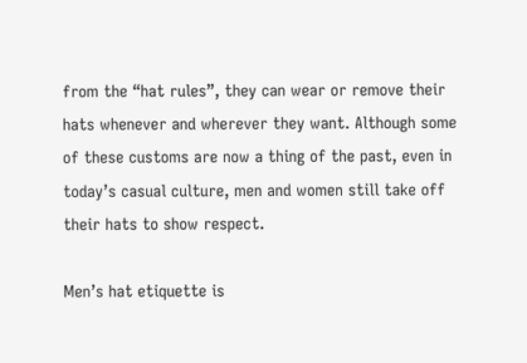from the “hat rules”, they can wear or remove their hats whenever and wherever they want. Although some of these customs are now a thing of the past, even in today’s casual culture, men and women still take off their hats to show respect.

Men’s hat etiquette is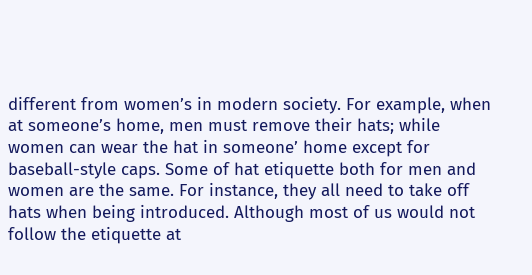different from women’s in modern society. For example, when at someone’s home, men must remove their hats; while women can wear the hat in someone’ home except for baseball-style caps. Some of hat etiquette both for men and women are the same. For instance, they all need to take off hats when being introduced. Although most of us would not follow the etiquette at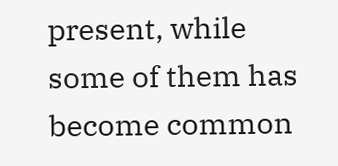present, while some of them has become common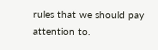rules that we should pay attention to.